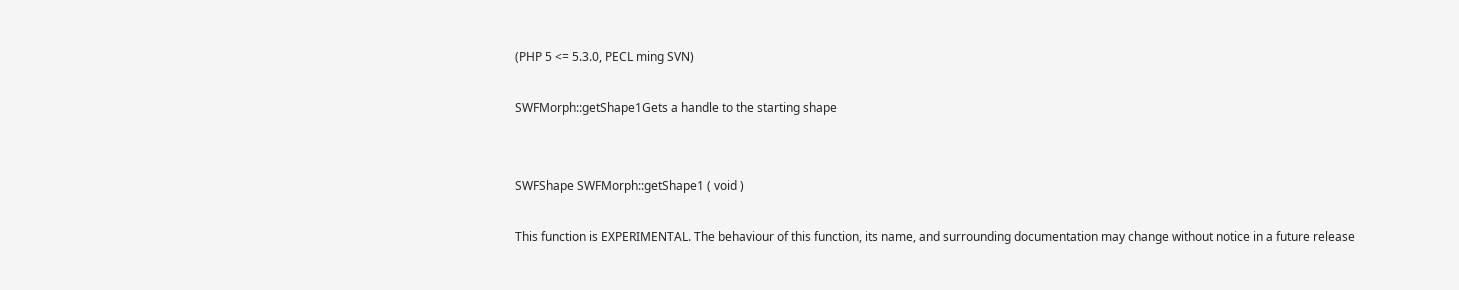(PHP 5 <= 5.3.0, PECL ming SVN)

SWFMorph::getShape1Gets a handle to the starting shape


SWFShape SWFMorph::getShape1 ( void )

This function is EXPERIMENTAL. The behaviour of this function, its name, and surrounding documentation may change without notice in a future release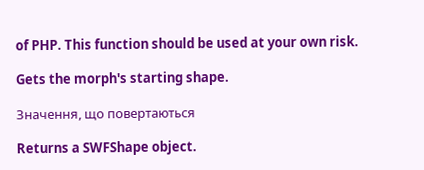of PHP. This function should be used at your own risk.

Gets the morph's starting shape.

Значення, що повертаються

Returns a SWFShape object.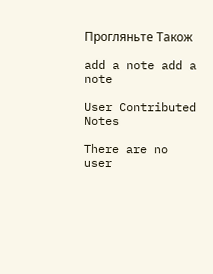Прогляньте Також

add a note add a note

User Contributed Notes

There are no user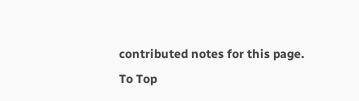contributed notes for this page.
To Top